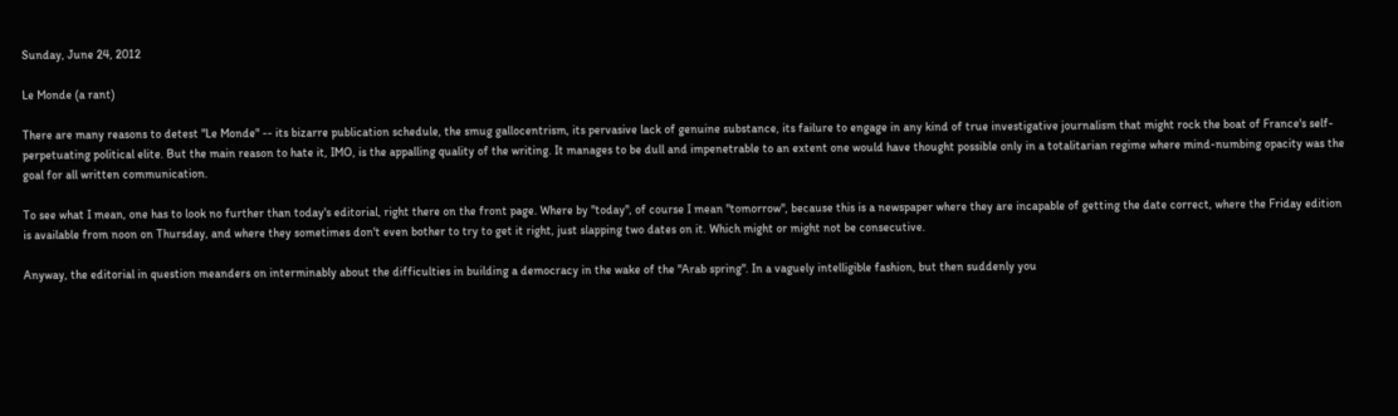Sunday, June 24, 2012

Le Monde (a rant)

There are many reasons to detest "Le Monde" -- its bizarre publication schedule, the smug gallocentrism, its pervasive lack of genuine substance, its failure to engage in any kind of true investigative journalism that might rock the boat of France's self-perpetuating political elite. But the main reason to hate it, IMO, is the appalling quality of the writing. It manages to be dull and impenetrable to an extent one would have thought possible only in a totalitarian regime where mind-numbing opacity was the goal for all written communication.

To see what I mean, one has to look no further than today's editorial, right there on the front page. Where by "today", of course I mean "tomorrow", because this is a newspaper where they are incapable of getting the date correct, where the Friday edition is available from noon on Thursday, and where they sometimes don't even bother to try to get it right, just slapping two dates on it. Which might or might not be consecutive.

Anyway, the editorial in question meanders on interminably about the difficulties in building a democracy in the wake of the "Arab spring". In a vaguely intelligible fashion, but then suddenly you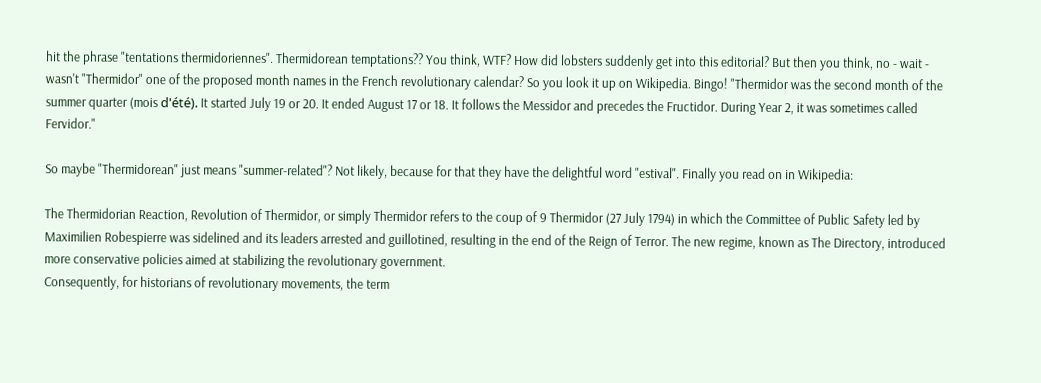hit the phrase "tentations thermidoriennes". Thermidorean temptations?? You think, WTF? How did lobsters suddenly get into this editorial? But then you think, no - wait - wasn't "Thermidor" one of the proposed month names in the French revolutionary calendar? So you look it up on Wikipedia. Bingo! "Thermidor was the second month of the summer quarter (mois d'été). It started July 19 or 20. It ended August 17 or 18. It follows the Messidor and precedes the Fructidor. During Year 2, it was sometimes called Fervidor."

So maybe "Thermidorean" just means "summer-related"? Not likely, because for that they have the delightful word "estival". Finally you read on in Wikipedia:

The Thermidorian Reaction, Revolution of Thermidor, or simply Thermidor refers to the coup of 9 Thermidor (27 July 1794) in which the Committee of Public Safety led by Maximilien Robespierre was sidelined and its leaders arrested and guillotined, resulting in the end of the Reign of Terror. The new regime, known as The Directory, introduced more conservative policies aimed at stabilizing the revolutionary government.
Consequently, for historians of revolutionary movements, the term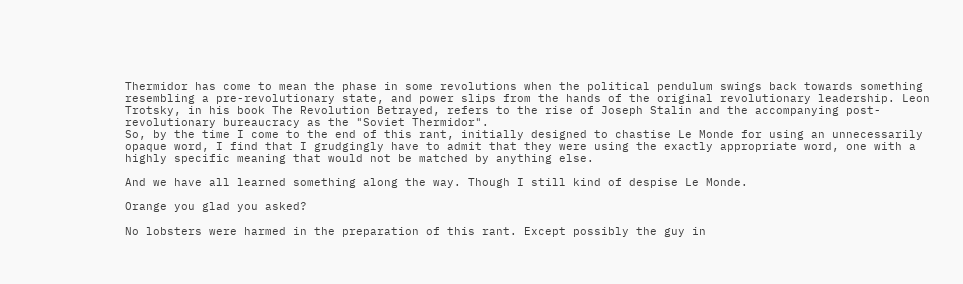Thermidor has come to mean the phase in some revolutions when the political pendulum swings back towards something resembling a pre-revolutionary state, and power slips from the hands of the original revolutionary leadership. Leon Trotsky, in his book The Revolution Betrayed, refers to the rise of Joseph Stalin and the accompanying post-revolutionary bureaucracy as the "Soviet Thermidor".
So, by the time I come to the end of this rant, initially designed to chastise Le Monde for using an unnecessarily opaque word, I find that I grudgingly have to admit that they were using the exactly appropriate word, one with a highly specific meaning that would not be matched by anything else.

And we have all learned something along the way. Though I still kind of despise Le Monde.

Orange you glad you asked?

No lobsters were harmed in the preparation of this rant. Except possibly the guy in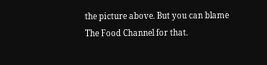the picture above. But you can blame The Food Channel for that.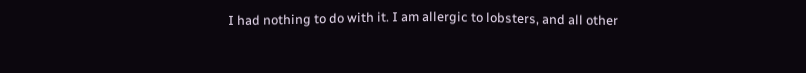I had nothing to do with it. I am allergic to lobsters, and all other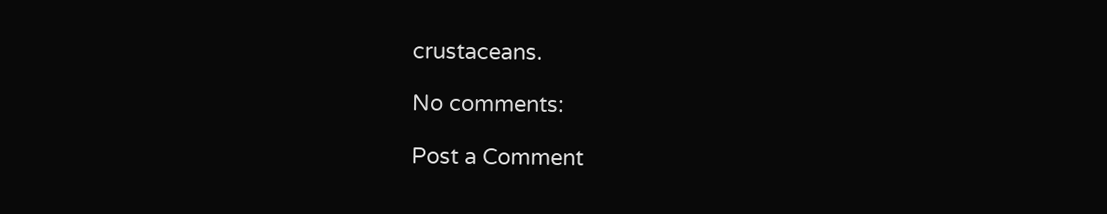crustaceans.

No comments:

Post a Comment